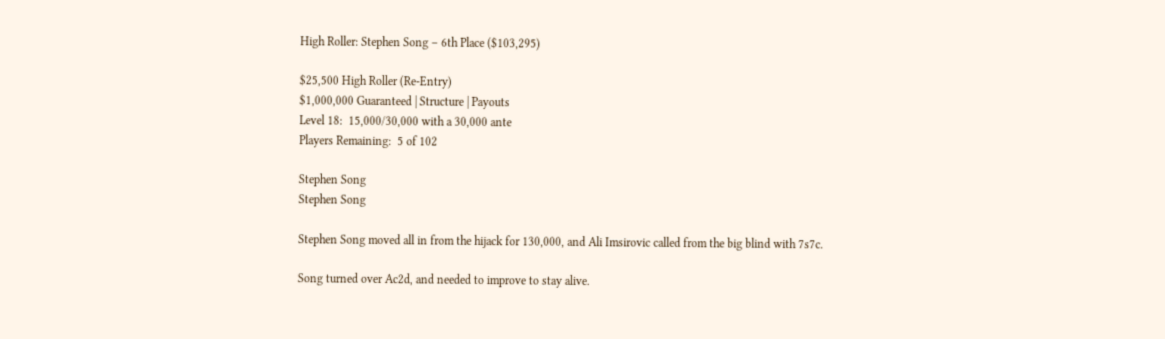High Roller: Stephen Song – 6th Place ($103,295)

$25,500 High Roller (Re-Entry)
$1,000,000 Guaranteed | Structure | Payouts
Level 18:  15,000/30,000 with a 30,000 ante
Players Remaining:  5 of 102

Stephen Song
Stephen Song

Stephen Song moved all in from the hijack for 130,000, and Ali Imsirovic called from the big blind with 7s7c.

Song turned over Ac2d, and needed to improve to stay alive.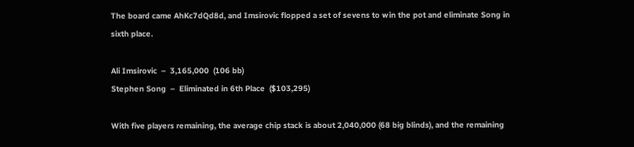The board came AhKc7dQd8d, and Imsirovic flopped a set of sevens to win the pot and eliminate Song in sixth place.

Ali Imsirovic  –  3,165,000  (106 bb)
Stephen Song  –  Eliminated in 6th Place  ($103,295)

With five players remaining, the average chip stack is about 2,040,000 (68 big blinds), and the remaining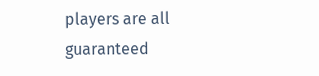players are all guaranteed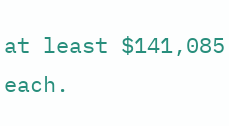at least $141,085 each.